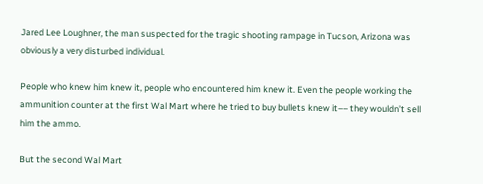Jared Lee Loughner, the man suspected for the tragic shooting rampage in Tucson, Arizona was obviously a very disturbed individual.

People who knew him knew it, people who encountered him knew it. Even the people working the ammunition counter at the first Wal Mart where he tried to buy bullets knew it–– they wouldn’t sell him the ammo.

But the second Wal Mart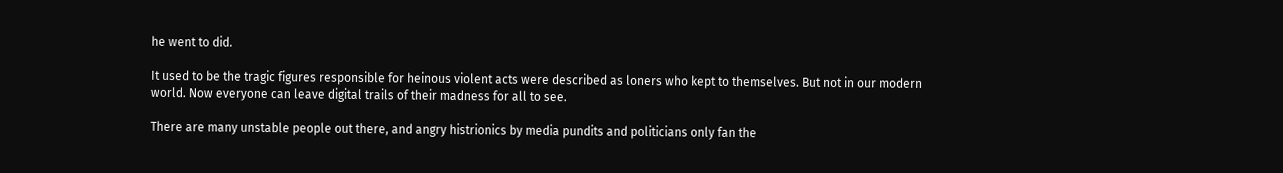he went to did.

It used to be the tragic figures responsible for heinous violent acts were described as loners who kept to themselves. But not in our modern world. Now everyone can leave digital trails of their madness for all to see.

There are many unstable people out there, and angry histrionics by media pundits and politicians only fan the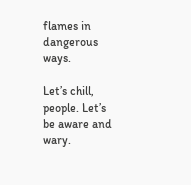flames in dangerous ways.

Let’s chill, people. Let’s be aware and wary.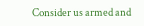Consider us armed and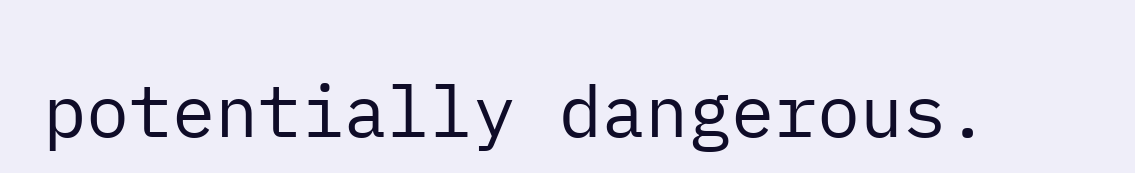potentially dangerous.